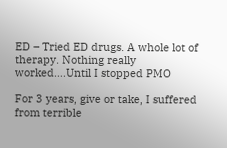ED – Tried ED drugs. A whole lot of therapy. Nothing really worked….Until I stopped PMO

For 3 years, give or take, I suffered from terrible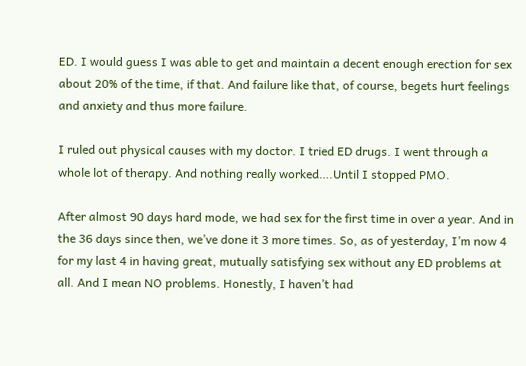ED. I would guess I was able to get and maintain a decent enough erection for sex about 20% of the time, if that. And failure like that, of course, begets hurt feelings and anxiety and thus more failure.

I ruled out physical causes with my doctor. I tried ED drugs. I went through a whole lot of therapy. And nothing really worked….Until I stopped PMO.

After almost 90 days hard mode, we had sex for the first time in over a year. And in the 36 days since then, we’ve done it 3 more times. So, as of yesterday, I’m now 4 for my last 4 in having great, mutually satisfying sex without any ED problems at all. And I mean NO problems. Honestly, I haven’t had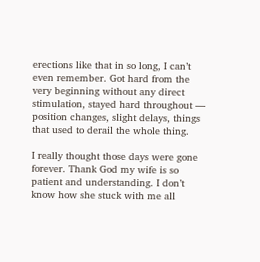erections like that in so long, I can’t even remember. Got hard from the very beginning without any direct stimulation, stayed hard throughout — position changes, slight delays, things that used to derail the whole thing.

I really thought those days were gone forever. Thank God my wife is so patient and understanding. I don’t know how she stuck with me all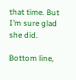that time. But I’m sure glad she did.

Bottom line,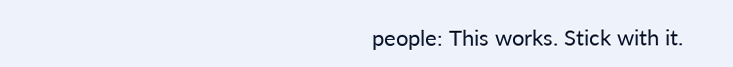people: This works. Stick with it.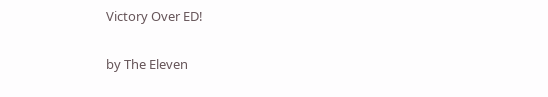Victory Over ED!

by The Eleven